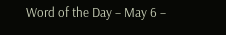Word of the Day – May 6 –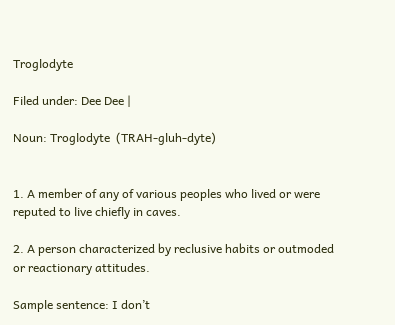Troglodyte

Filed under: Dee Dee |

Noun: Troglodyte  (TRAH-gluh-dyte)


1. A member of any of various peoples who lived or were reputed to live chiefly in caves.

2. A person characterized by reclusive habits or outmoded or reactionary attitudes.

Sample sentence: I don’t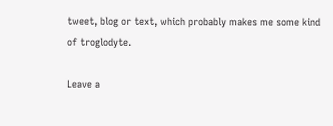tweet, blog or text, which probably makes me some kind of troglodyte.

Leave a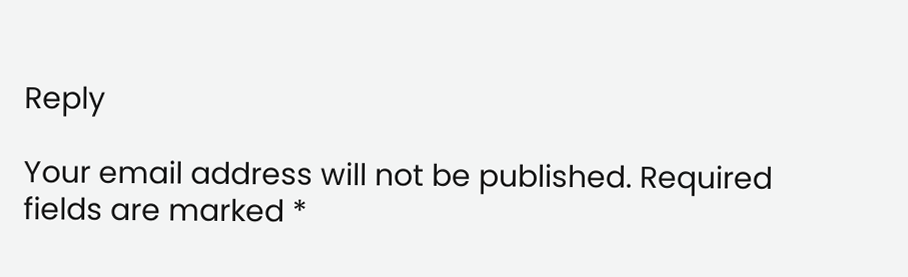Reply

Your email address will not be published. Required fields are marked *